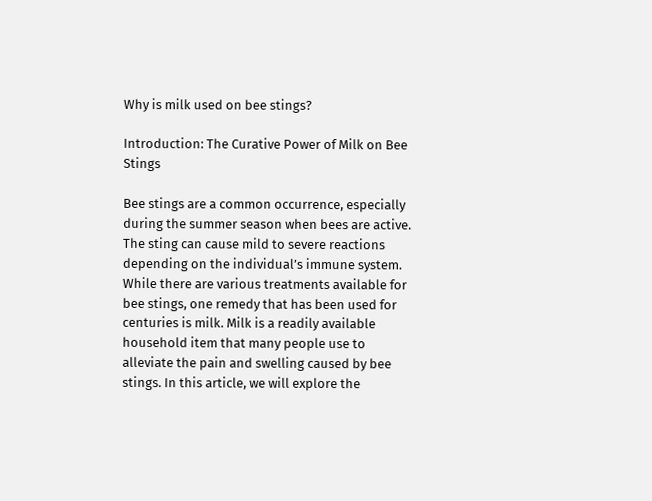Why is milk used on bee stings?

Introduction: The Curative Power of Milk on Bee Stings

Bee stings are a common occurrence, especially during the summer season when bees are active. The sting can cause mild to severe reactions depending on the individual’s immune system. While there are various treatments available for bee stings, one remedy that has been used for centuries is milk. Milk is a readily available household item that many people use to alleviate the pain and swelling caused by bee stings. In this article, we will explore the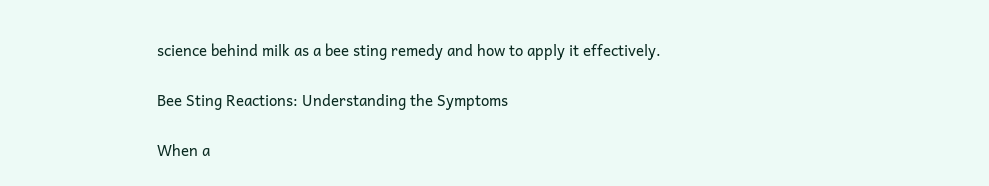science behind milk as a bee sting remedy and how to apply it effectively.

Bee Sting Reactions: Understanding the Symptoms

When a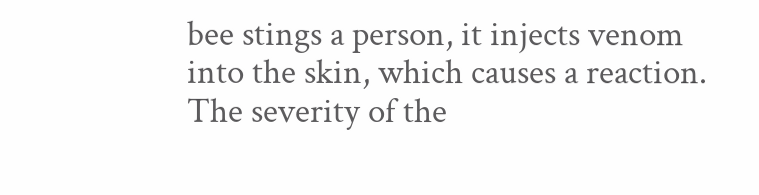bee stings a person, it injects venom into the skin, which causes a reaction. The severity of the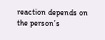reaction depends on the person’s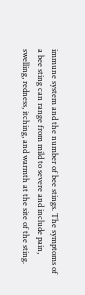immune system and the number of bee stings. The symptoms of a bee sting can range from mild to severe and include pain, swelling, redness, itching, and warmth at the site of the sting.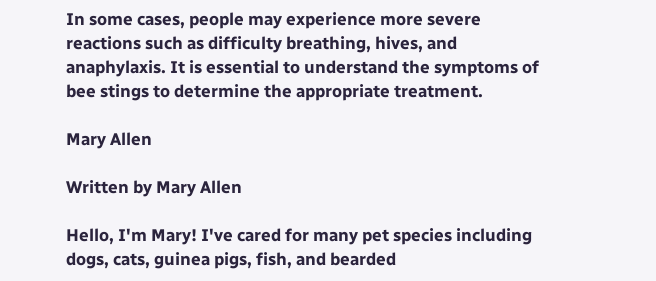In some cases, people may experience more severe reactions such as difficulty breathing, hives, and anaphylaxis. It is essential to understand the symptoms of bee stings to determine the appropriate treatment.

Mary Allen

Written by Mary Allen

Hello, I'm Mary! I've cared for many pet species including dogs, cats, guinea pigs, fish, and bearded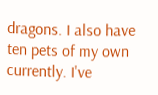dragons. I also have ten pets of my own currently. I've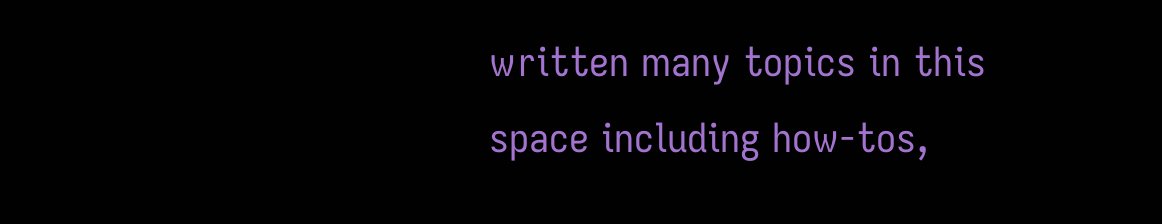written many topics in this space including how-tos,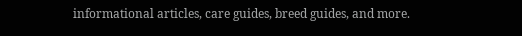informational articles, care guides, breed guides, and more.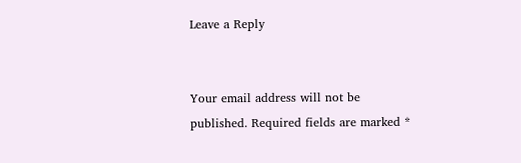Leave a Reply


Your email address will not be published. Required fields are marked *